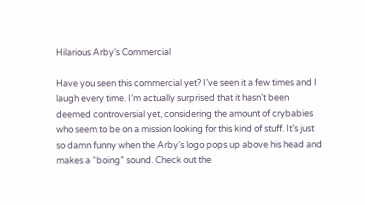Hilarious Arby’s Commercial

Have you seen this commercial yet? I’ve seen it a few times and I laugh every time. I’m actually surprised that it hasn’t been deemed controversial yet, considering the amount of crybabies who seem to be on a mission looking for this kind of stuff. It’s just so damn funny when the Arby’s logo pops up above his head and makes a “boing” sound. Check out the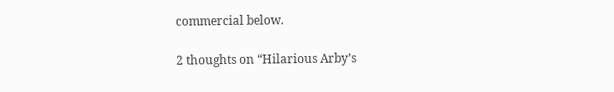commercial below.

2 thoughts on “Hilarious Arby’s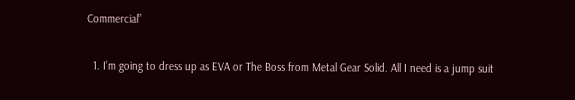Commercial”

  1. I’m going to dress up as EVA or The Boss from Metal Gear Solid. All I need is a jump suit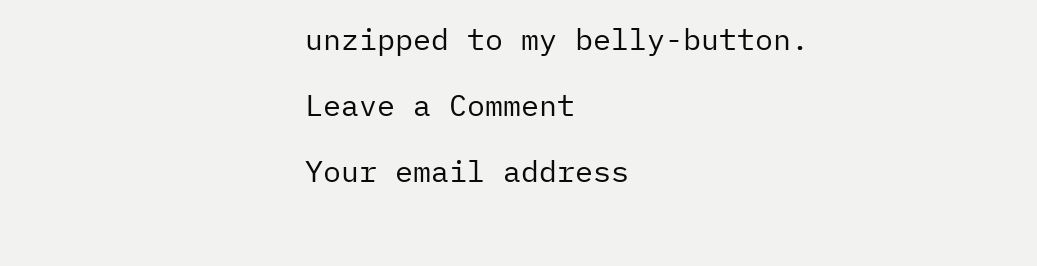unzipped to my belly-button.

Leave a Comment

Your email address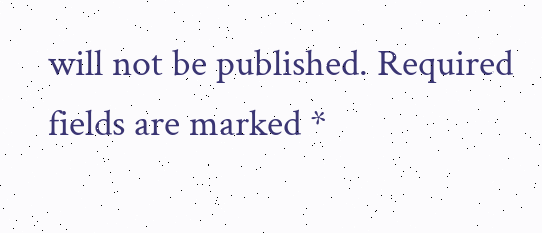will not be published. Required fields are marked *